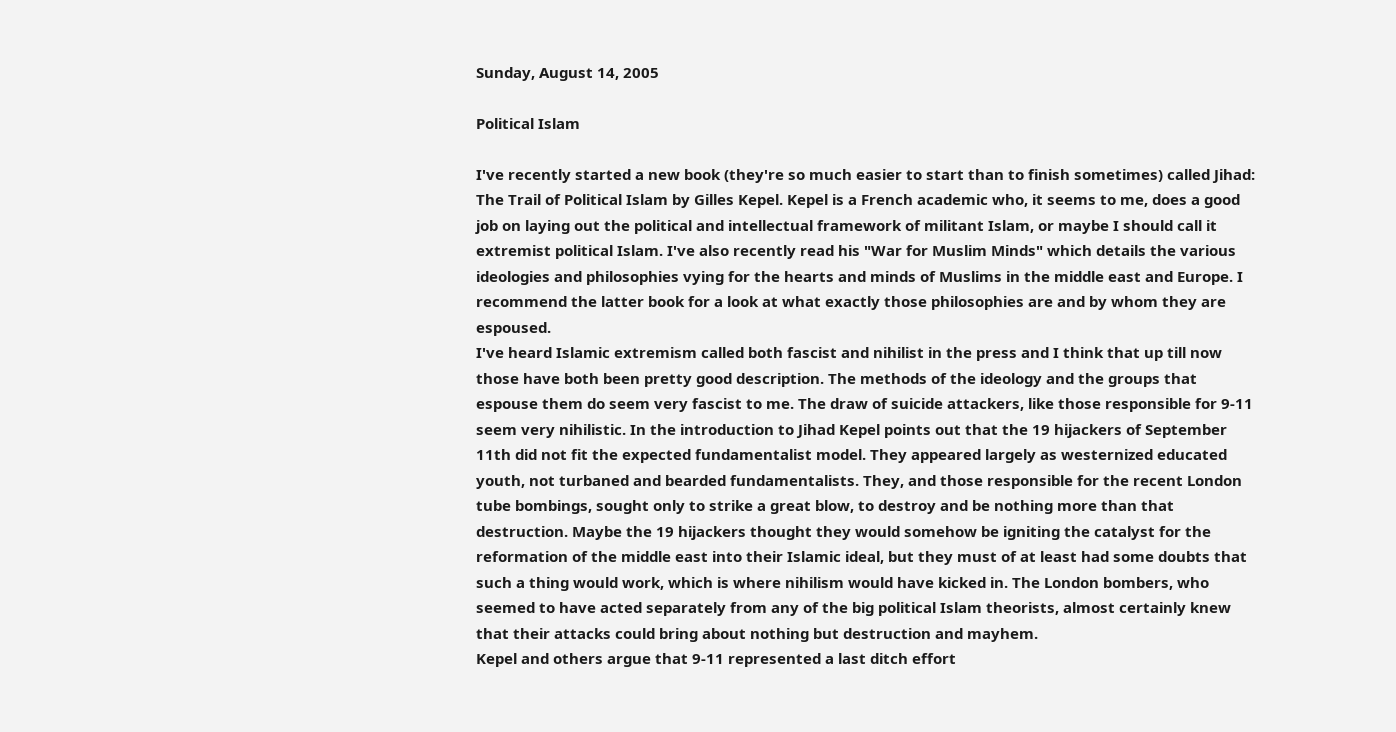Sunday, August 14, 2005

Political Islam

I've recently started a new book (they're so much easier to start than to finish sometimes) called Jihad: The Trail of Political Islam by Gilles Kepel. Kepel is a French academic who, it seems to me, does a good job on laying out the political and intellectual framework of militant Islam, or maybe I should call it extremist political Islam. I've also recently read his "War for Muslim Minds" which details the various ideologies and philosophies vying for the hearts and minds of Muslims in the middle east and Europe. I recommend the latter book for a look at what exactly those philosophies are and by whom they are espoused.
I've heard Islamic extremism called both fascist and nihilist in the press and I think that up till now those have both been pretty good description. The methods of the ideology and the groups that espouse them do seem very fascist to me. The draw of suicide attackers, like those responsible for 9-11 seem very nihilistic. In the introduction to Jihad Kepel points out that the 19 hijackers of September 11th did not fit the expected fundamentalist model. They appeared largely as westernized educated youth, not turbaned and bearded fundamentalists. They, and those responsible for the recent London tube bombings, sought only to strike a great blow, to destroy and be nothing more than that destruction. Maybe the 19 hijackers thought they would somehow be igniting the catalyst for the reformation of the middle east into their Islamic ideal, but they must of at least had some doubts that such a thing would work, which is where nihilism would have kicked in. The London bombers, who seemed to have acted separately from any of the big political Islam theorists, almost certainly knew that their attacks could bring about nothing but destruction and mayhem.
Kepel and others argue that 9-11 represented a last ditch effort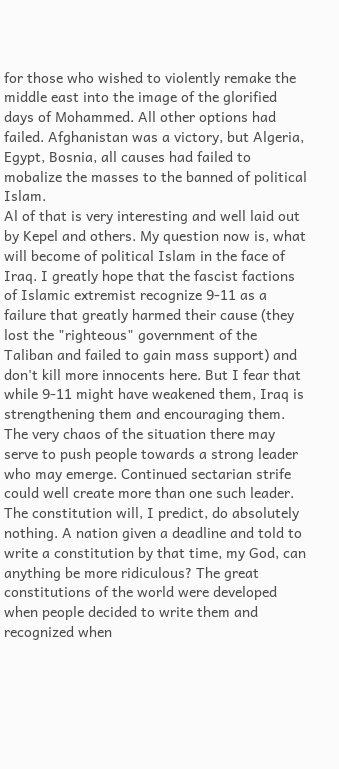for those who wished to violently remake the middle east into the image of the glorified days of Mohammed. All other options had failed. Afghanistan was a victory, but Algeria, Egypt, Bosnia, all causes had failed to mobalize the masses to the banned of political Islam.
Al of that is very interesting and well laid out by Kepel and others. My question now is, what will become of political Islam in the face of Iraq. I greatly hope that the fascist factions of Islamic extremist recognize 9-11 as a failure that greatly harmed their cause (they lost the "righteous" government of the Taliban and failed to gain mass support) and don't kill more innocents here. But I fear that while 9-11 might have weakened them, Iraq is strengthening them and encouraging them. The very chaos of the situation there may serve to push people towards a strong leader who may emerge. Continued sectarian strife could well create more than one such leader.
The constitution will, I predict, do absolutely nothing. A nation given a deadline and told to write a constitution by that time, my God, can anything be more ridiculous? The great constitutions of the world were developed when people decided to write them and recognized when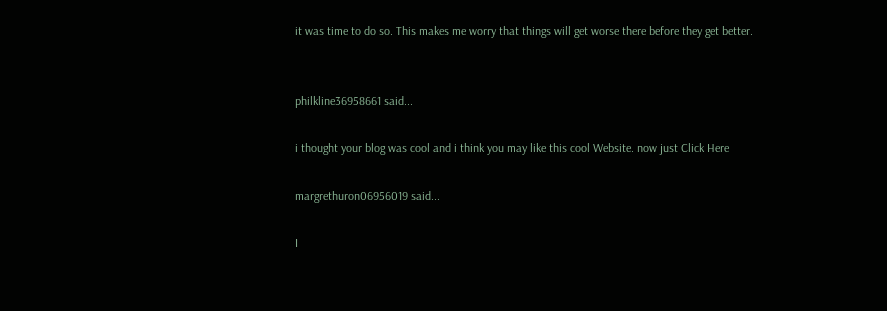it was time to do so. This makes me worry that things will get worse there before they get better.


philkline36958661 said...

i thought your blog was cool and i think you may like this cool Website. now just Click Here

margrethuron06956019 said...

I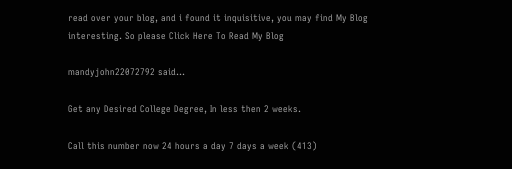read over your blog, and i found it inquisitive, you may find My Blog interesting. So please Click Here To Read My Blog

mandyjohn22072792 said...

Get any Desired College Degree, In less then 2 weeks.

Call this number now 24 hours a day 7 days a week (413)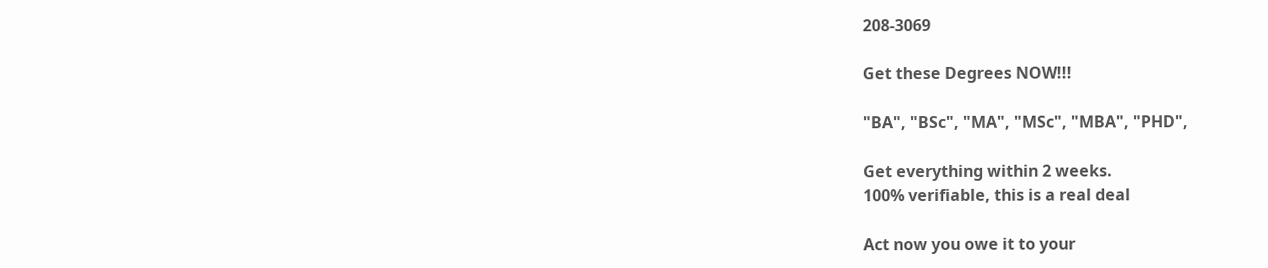208-3069

Get these Degrees NOW!!!

"BA", "BSc", "MA", "MSc", "MBA", "PHD",

Get everything within 2 weeks.
100% verifiable, this is a real deal

Act now you owe it to your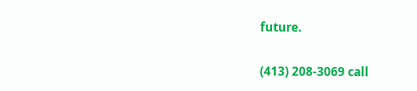future.

(413) 208-3069 call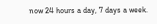now 24 hours a day, 7 days a week.